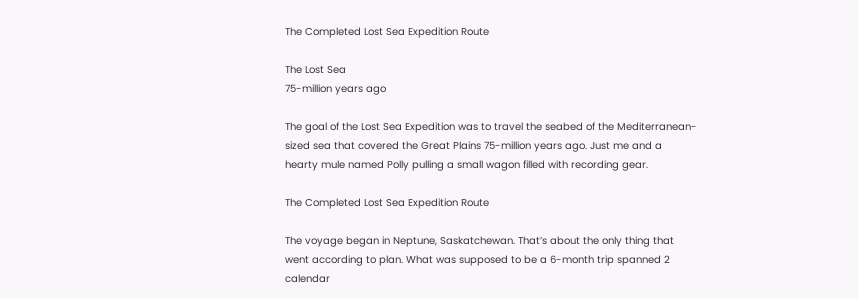The Completed Lost Sea Expedition Route

The Lost Sea
75-million years ago

The goal of the Lost Sea Expedition was to travel the seabed of the Mediterranean-sized sea that covered the Great Plains 75-million years ago. Just me and a hearty mule named Polly pulling a small wagon filled with recording gear.

The Completed Lost Sea Expedition Route

The voyage began in Neptune, Saskatchewan. That’s about the only thing that went according to plan. What was supposed to be a 6-month trip spanned 2 calendar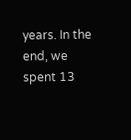years. In the end, we spent 13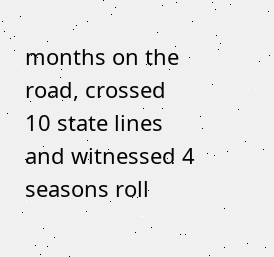months on the road, crossed 10 state lines and witnessed 4 seasons roll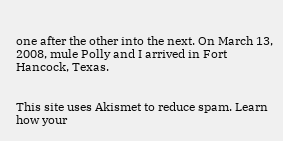one after the other into the next. On March 13, 2008, mule Polly and I arrived in Fort Hancock, Texas.


This site uses Akismet to reduce spam. Learn how your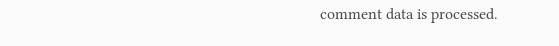comment data is processed.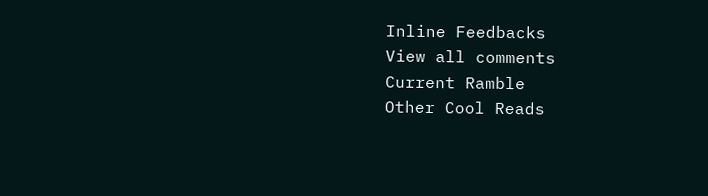Inline Feedbacks
View all comments
Current Ramble
Other Cool Reads